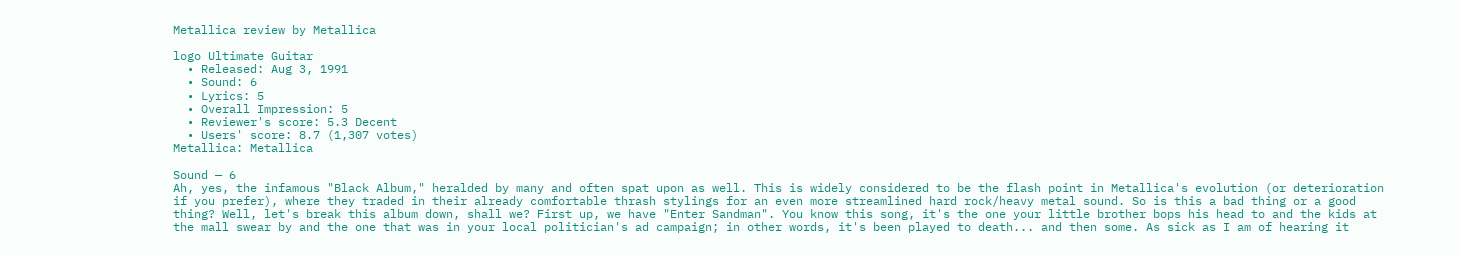Metallica review by Metallica

logo Ultimate Guitar
  • Released: Aug 3, 1991
  • Sound: 6
  • Lyrics: 5
  • Overall Impression: 5
  • Reviewer's score: 5.3 Decent
  • Users' score: 8.7 (1,307 votes)
Metallica: Metallica

Sound — 6
Ah, yes, the infamous "Black Album," heralded by many and often spat upon as well. This is widely considered to be the flash point in Metallica's evolution (or deterioration if you prefer), where they traded in their already comfortable thrash stylings for an even more streamlined hard rock/heavy metal sound. So is this a bad thing or a good thing? Well, let's break this album down, shall we? First up, we have "Enter Sandman". You know this song, it's the one your little brother bops his head to and the kids at the mall swear by and the one that was in your local politician's ad campaign; in other words, it's been played to death... and then some. As sick as I am of hearing it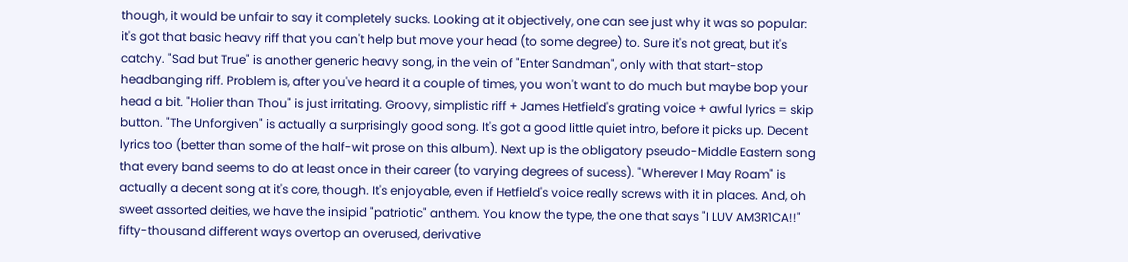though, it would be unfair to say it completely sucks. Looking at it objectively, one can see just why it was so popular: it's got that basic heavy riff that you can't help but move your head (to some degree) to. Sure it's not great, but it's catchy. "Sad but True" is another generic heavy song, in the vein of "Enter Sandman", only with that start-stop headbanging riff. Problem is, after you've heard it a couple of times, you won't want to do much but maybe bop your head a bit. "Holier than Thou" is just irritating. Groovy, simplistic riff + James Hetfield's grating voice + awful lyrics = skip button. "The Unforgiven" is actually a surprisingly good song. It's got a good little quiet intro, before it picks up. Decent lyrics too (better than some of the half-wit prose on this album). Next up is the obligatory pseudo-Middle Eastern song that every band seems to do at least once in their career (to varying degrees of sucess). "Wherever I May Roam" is actually a decent song at it's core, though. It's enjoyable, even if Hetfield's voice really screws with it in places. And, oh sweet assorted deities, we have the insipid "patriotic" anthem. You know the type, the one that says "I LUV AM3R1CA!!" fifty-thousand different ways overtop an overused, derivative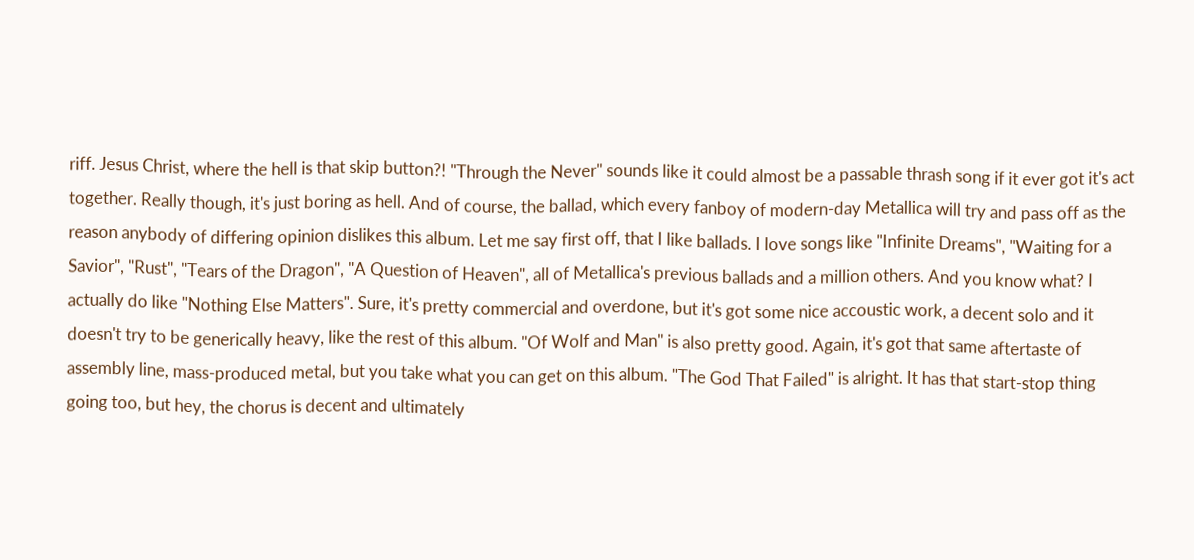riff. Jesus Christ, where the hell is that skip button?! "Through the Never" sounds like it could almost be a passable thrash song if it ever got it's act together. Really though, it's just boring as hell. And of course, the ballad, which every fanboy of modern-day Metallica will try and pass off as the reason anybody of differing opinion dislikes this album. Let me say first off, that I like ballads. I love songs like "Infinite Dreams", "Waiting for a Savior", "Rust", "Tears of the Dragon", "A Question of Heaven", all of Metallica's previous ballads and a million others. And you know what? I actually do like "Nothing Else Matters". Sure, it's pretty commercial and overdone, but it's got some nice accoustic work, a decent solo and it doesn't try to be generically heavy, like the rest of this album. "Of Wolf and Man" is also pretty good. Again, it's got that same aftertaste of assembly line, mass-produced metal, but you take what you can get on this album. "The God That Failed" is alright. It has that start-stop thing going too, but hey, the chorus is decent and ultimately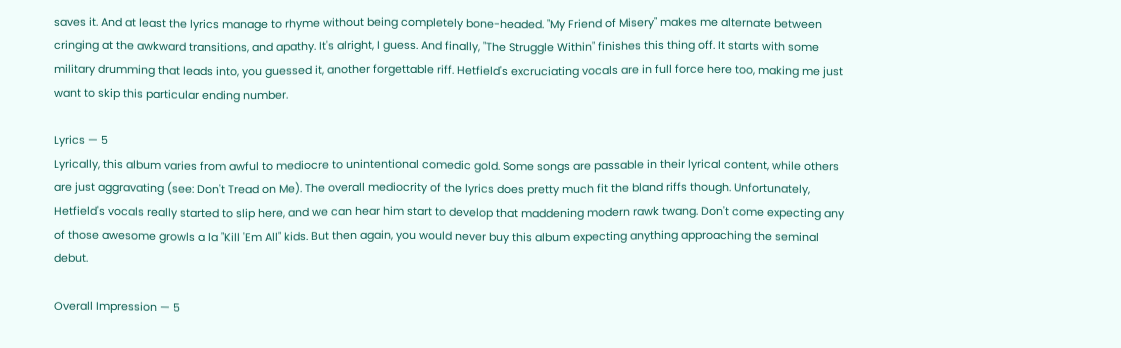saves it. And at least the lyrics manage to rhyme without being completely bone-headed. "My Friend of Misery" makes me alternate between cringing at the awkward transitions, and apathy. It's alright, I guess. And finally, "The Struggle Within" finishes this thing off. It starts with some military drumming that leads into, you guessed it, another forgettable riff. Hetfield's excruciating vocals are in full force here too, making me just want to skip this particular ending number.

Lyrics — 5
Lyrically, this album varies from awful to mediocre to unintentional comedic gold. Some songs are passable in their lyrical content, while others are just aggravating (see: Don't Tread on Me). The overall mediocrity of the lyrics does pretty much fit the bland riffs though. Unfortunately, Hetfield's vocals really started to slip here, and we can hear him start to develop that maddening modern rawk twang. Don't come expecting any of those awesome growls a la "Kill 'Em All" kids. But then again, you would never buy this album expecting anything approaching the seminal debut.

Overall Impression — 5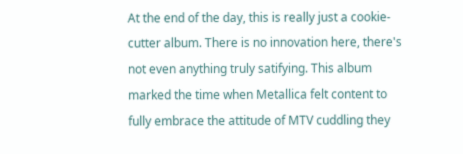At the end of the day, this is really just a cookie-cutter album. There is no innovation here, there's not even anything truly satifying. This album marked the time when Metallica felt content to fully embrace the attitude of MTV cuddling they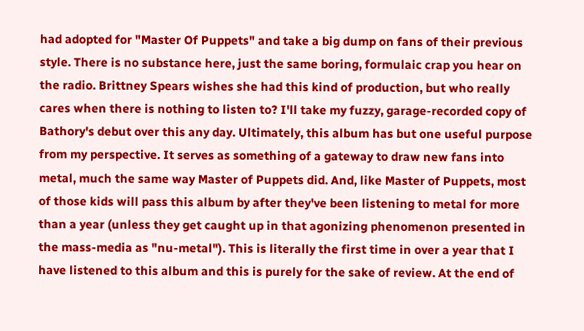had adopted for "Master Of Puppets" and take a big dump on fans of their previous style. There is no substance here, just the same boring, formulaic crap you hear on the radio. Brittney Spears wishes she had this kind of production, but who really cares when there is nothing to listen to? I'll take my fuzzy, garage-recorded copy of Bathory's debut over this any day. Ultimately, this album has but one useful purpose from my perspective. It serves as something of a gateway to draw new fans into metal, much the same way Master of Puppets did. And, like Master of Puppets, most of those kids will pass this album by after they've been listening to metal for more than a year (unless they get caught up in that agonizing phenomenon presented in the mass-media as "nu-metal"). This is literally the first time in over a year that I have listened to this album and this is purely for the sake of review. At the end of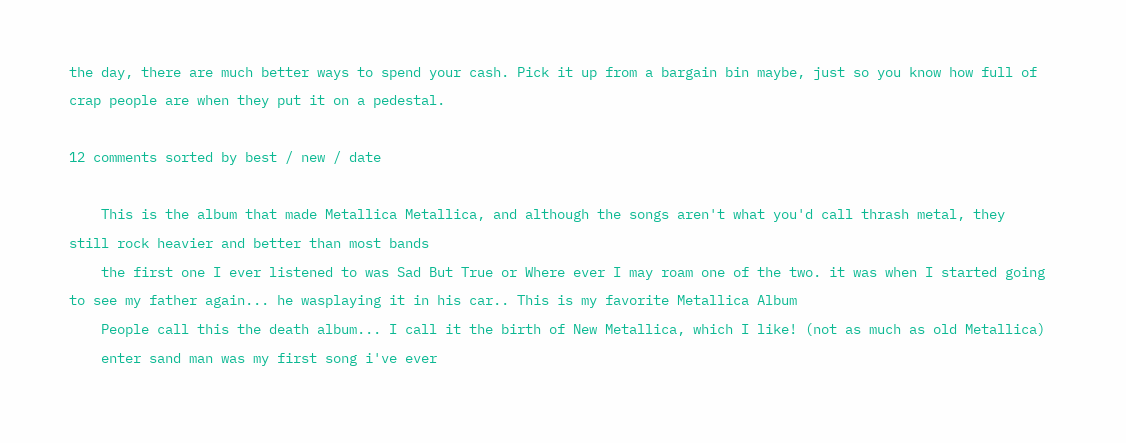the day, there are much better ways to spend your cash. Pick it up from a bargain bin maybe, just so you know how full of crap people are when they put it on a pedestal.

12 comments sorted by best / new / date

    This is the album that made Metallica Metallica, and although the songs aren't what you'd call thrash metal, they still rock heavier and better than most bands
    the first one I ever listened to was Sad But True or Where ever I may roam one of the two. it was when I started going to see my father again... he wasplaying it in his car.. This is my favorite Metallica Album
    People call this the death album... I call it the birth of New Metallica, which I like! (not as much as old Metallica)
    enter sand man was my first song i've ever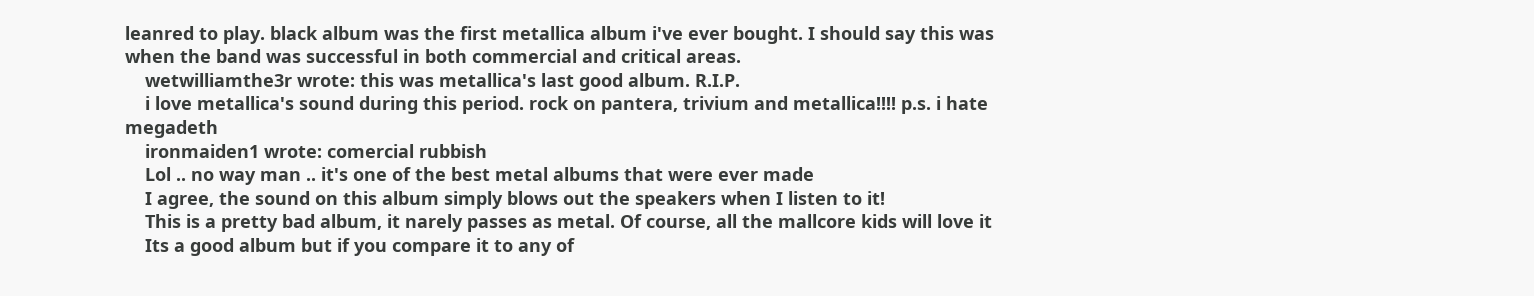leanred to play. black album was the first metallica album i've ever bought. I should say this was when the band was successful in both commercial and critical areas.
    wetwilliamthe3r wrote: this was metallica's last good album. R.I.P.
    i love metallica's sound during this period. rock on pantera, trivium and metallica!!!! p.s. i hate megadeth
    ironmaiden1 wrote: comercial rubbish
    Lol .. no way man .. it's one of the best metal albums that were ever made
    I agree, the sound on this album simply blows out the speakers when I listen to it!
    This is a pretty bad album, it narely passes as metal. Of course, all the mallcore kids will love it
    Its a good album but if you compare it to any of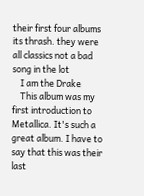their first four albums its thrash. they were all classics not a bad song in the lot
    I am the Drake
    This album was my first introduction to Metallica. It's such a great album. I have to say that this was their last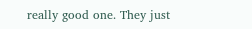really good one. They just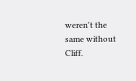weren't the same without Cliff.